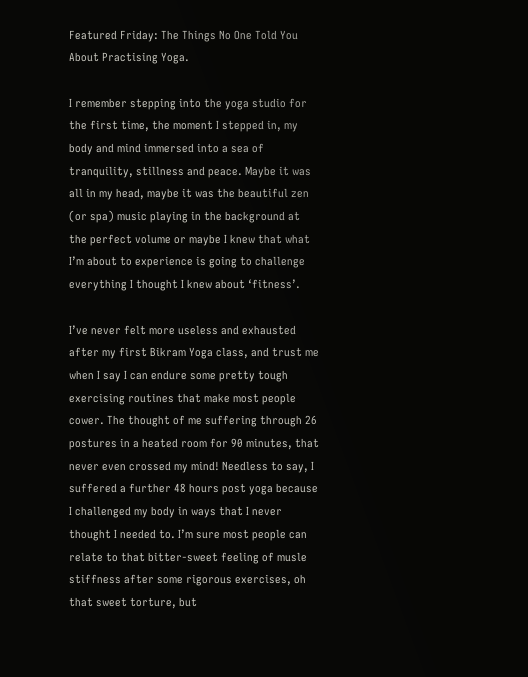Featured Friday: The Things No One Told You About Practising Yoga.

I remember stepping into the yoga studio for the first time, the moment I stepped in, my body and mind immersed into a sea of tranquility, stillness and peace. Maybe it was all in my head, maybe it was the beautiful zen (or spa) music playing in the background at the perfect volume or maybe I knew that what I’m about to experience is going to challenge everything I thought I knew about ‘fitness’.

I’ve never felt more useless and exhausted after my first Bikram Yoga class, and trust me when I say I can endure some pretty tough exercising routines that make most people cower. The thought of me suffering through 26 postures in a heated room for 90 minutes, that never even crossed my mind! Needless to say, I suffered a further 48 hours post yoga because I challenged my body in ways that I never thought I needed to. I’m sure most people can relate to that bitter-sweet feeling of musle stiffness after some rigorous exercises, oh that sweet torture, but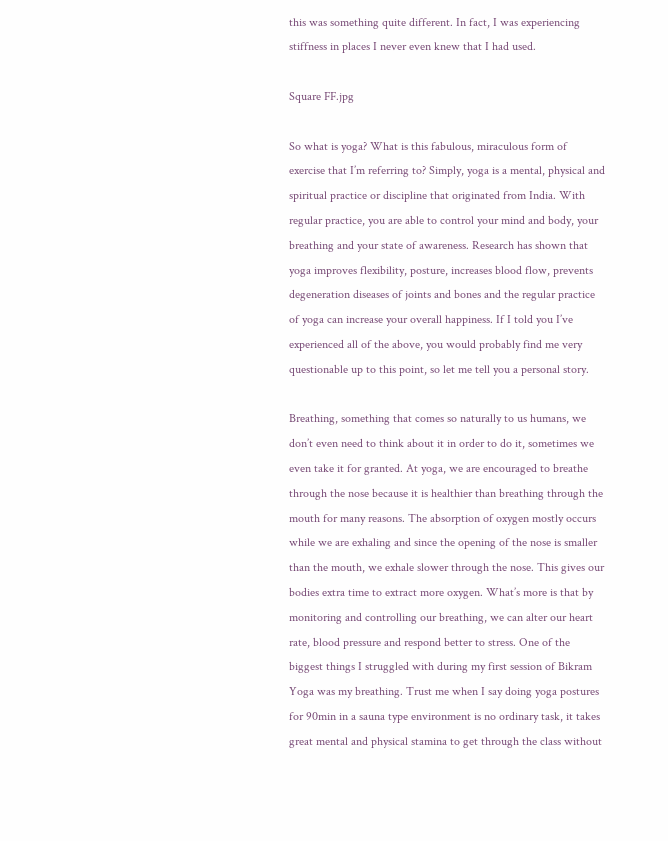this was something quite different. In fact, I was experiencing stiffness in places I never even knew that I had used.

Square FF.jpg

So what is yoga? What is this fabulous, miraculous form of exercise that I’m referring to? Simply, yoga is a mental, physical and spiritual practice or discipline that originated from India. With regular practice, you are able to control your mind and body, your breathing and your state of awareness. Research has shown that yoga improves flexibility, posture, increases blood flow, prevents degeneration diseases of joints and bones and the regular practice of yoga can increase your overall happiness. If I told you I’ve experienced all of the above, you would probably find me very questionable up to this point, so let me tell you a personal story.

Breathing, something that comes so naturally to us humans, we don’t even need to think about it in order to do it, sometimes we even take it for granted. At yoga, we are encouraged to breathe through the nose because it is healthier than breathing through the mouth for many reasons. The absorption of oxygen mostly occurs while we are exhaling and since the opening of the nose is smaller than the mouth, we exhale slower through the nose. This gives our bodies extra time to extract more oxygen. What’s more is that by monitoring and controlling our breathing, we can alter our heart rate, blood pressure and respond better to stress. One of the biggest things I struggled with during my first session of Bikram Yoga was my breathing. Trust me when I say doing yoga postures for 90min in a sauna type environment is no ordinary task, it takes great mental and physical stamina to get through the class without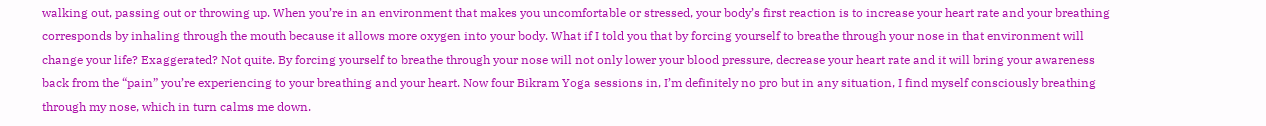walking out, passing out or throwing up. When you’re in an environment that makes you uncomfortable or stressed, your body’s first reaction is to increase your heart rate and your breathing corresponds by inhaling through the mouth because it allows more oxygen into your body. What if I told you that by forcing yourself to breathe through your nose in that environment will change your life? Exaggerated? Not quite. By forcing yourself to breathe through your nose will not only lower your blood pressure, decrease your heart rate and it will bring your awareness back from the “pain” you’re experiencing to your breathing and your heart. Now four Bikram Yoga sessions in, I’m definitely no pro but in any situation, I find myself consciously breathing through my nose, which in turn calms me down.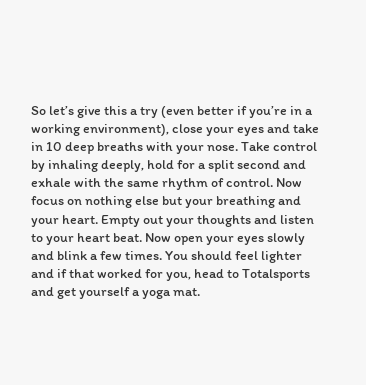So let’s give this a try (even better if you’re in a working environment), close your eyes and take in 10 deep breaths with your nose. Take control by inhaling deeply, hold for a split second and exhale with the same rhythm of control. Now focus on nothing else but your breathing and your heart. Empty out your thoughts and listen to your heart beat. Now open your eyes slowly and blink a few times. You should feel lighter and if that worked for you, head to Totalsports and get yourself a yoga mat.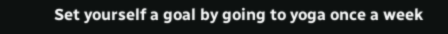Set yourself a goal by going to yoga once a week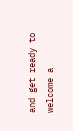and get ready to welcome a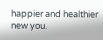happier and healthier new you.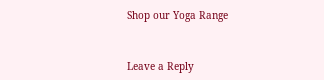Shop our Yoga Range


Leave a Reply